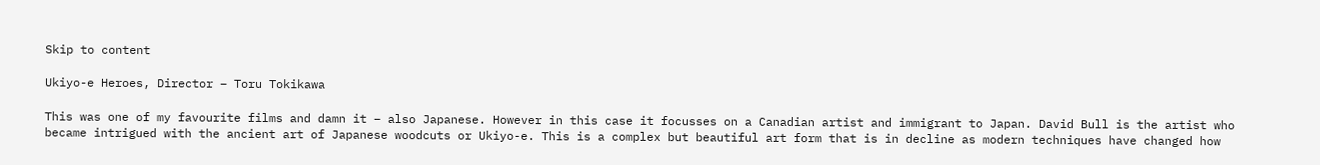Skip to content

Ukiyo-e Heroes, Director – Toru Tokikawa

This was one of my favourite films and damn it – also Japanese. However in this case it focusses on a Canadian artist and immigrant to Japan. David Bull is the artist who became intrigued with the ancient art of Japanese woodcuts or Ukiyo-e. This is a complex but beautiful art form that is in decline as modern techniques have changed how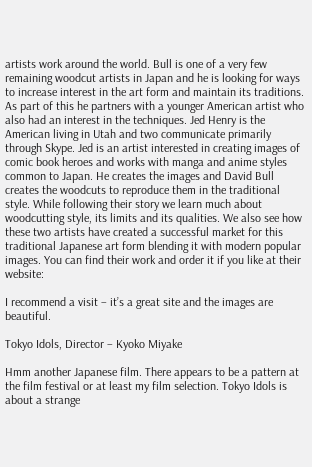artists work around the world. Bull is one of a very few remaining woodcut artists in Japan and he is looking for ways to increase interest in the art form and maintain its traditions. As part of this he partners with a younger American artist who also had an interest in the techniques. Jed Henry is the American living in Utah and two communicate primarily through Skype. Jed is an artist interested in creating images of comic book heroes and works with manga and anime styles common to Japan. He creates the images and David Bull creates the woodcuts to reproduce them in the traditional style. While following their story we learn much about woodcutting style, its limits and its qualities. We also see how these two artists have created a successful market for this traditional Japanese art form blending it with modern popular images. You can find their work and order it if you like at their website:

I recommend a visit – it’s a great site and the images are beautiful.

Tokyo Idols, Director – Kyoko Miyake

Hmm another Japanese film. There appears to be a pattern at the film festival or at least my film selection. Tokyo Idols is about a strange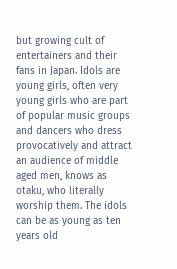but growing cult of entertainers and their fans in Japan. Idols are young girls, often very young girls who are part of popular music groups and dancers who dress provocatively and attract an audience of middle aged men, knows as otaku, who literally worship them. The idols can be as young as ten years old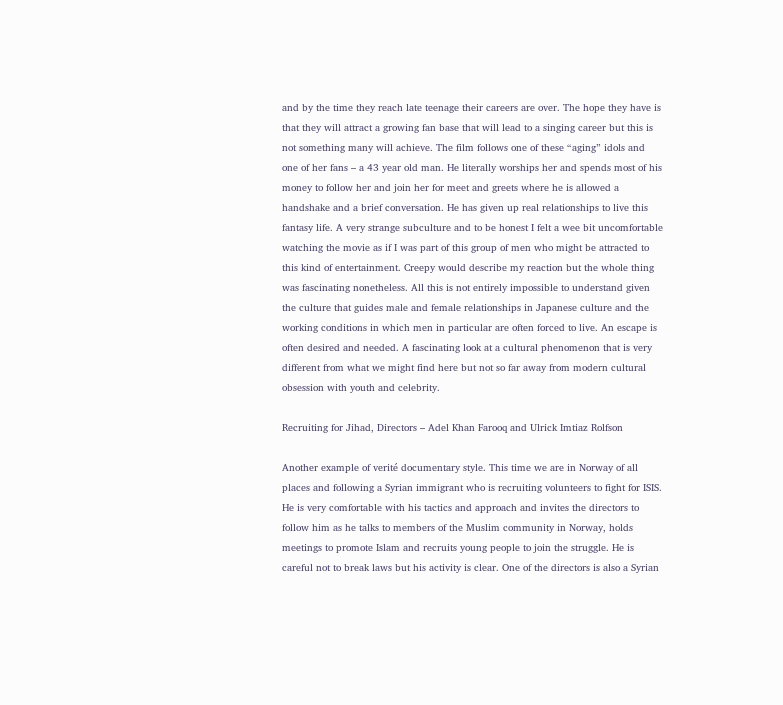and by the time they reach late teenage their careers are over. The hope they have is that they will attract a growing fan base that will lead to a singing career but this is not something many will achieve. The film follows one of these “aging” idols and one of her fans – a 43 year old man. He literally worships her and spends most of his money to follow her and join her for meet and greets where he is allowed a handshake and a brief conversation. He has given up real relationships to live this fantasy life. A very strange subculture and to be honest I felt a wee bit uncomfortable watching the movie as if I was part of this group of men who might be attracted to this kind of entertainment. Creepy would describe my reaction but the whole thing was fascinating nonetheless. All this is not entirely impossible to understand given the culture that guides male and female relationships in Japanese culture and the working conditions in which men in particular are often forced to live. An escape is often desired and needed. A fascinating look at a cultural phenomenon that is very different from what we might find here but not so far away from modern cultural obsession with youth and celebrity.

Recruiting for Jihad, Directors – Adel Khan Farooq and Ulrick Imtiaz Rolfson

Another example of verité documentary style. This time we are in Norway of all places and following a Syrian immigrant who is recruiting volunteers to fight for ISIS. He is very comfortable with his tactics and approach and invites the directors to follow him as he talks to members of the Muslim community in Norway, holds meetings to promote Islam and recruits young people to join the struggle. He is careful not to break laws but his activity is clear. One of the directors is also a Syrian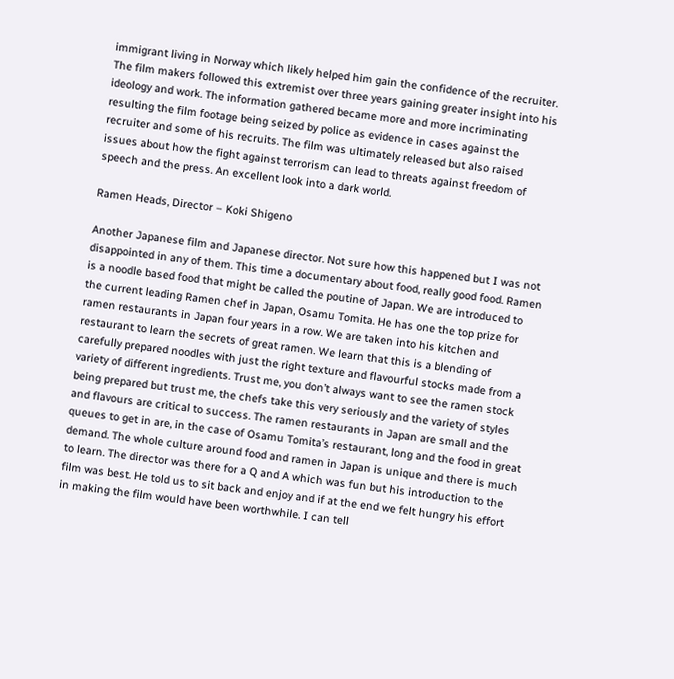immigrant living in Norway which likely helped him gain the confidence of the recruiter. The film makers followed this extremist over three years gaining greater insight into his ideology and work. The information gathered became more and more incriminating resulting the film footage being seized by police as evidence in cases against the recruiter and some of his recruits. The film was ultimately released but also raised issues about how the fight against terrorism can lead to threats against freedom of speech and the press. An excellent look into a dark world.

Ramen Heads, Director – Koki Shigeno

Another Japanese film and Japanese director. Not sure how this happened but I was not disappointed in any of them. This time a documentary about food, really good food. Ramen is a noodle based food that might be called the poutine of Japan. We are introduced to the current leading Ramen chef in Japan, Osamu Tomita. He has one the top prize for ramen restaurants in Japan four years in a row. We are taken into his kitchen and restaurant to learn the secrets of great ramen. We learn that this is a blending of carefully prepared noodles with just the right texture and flavourful stocks made from a variety of different ingredients. Trust me, you don’t always want to see the ramen stock being prepared but trust me, the chefs take this very seriously and the variety of styles and flavours are critical to success. The ramen restaurants in Japan are small and the queues to get in are, in the case of Osamu Tomita’s restaurant, long and the food in great demand. The whole culture around food and ramen in Japan is unique and there is much to learn. The director was there for a Q and A which was fun but his introduction to the film was best. He told us to sit back and enjoy and if at the end we felt hungry his effort in making the film would have been worthwhile. I can tell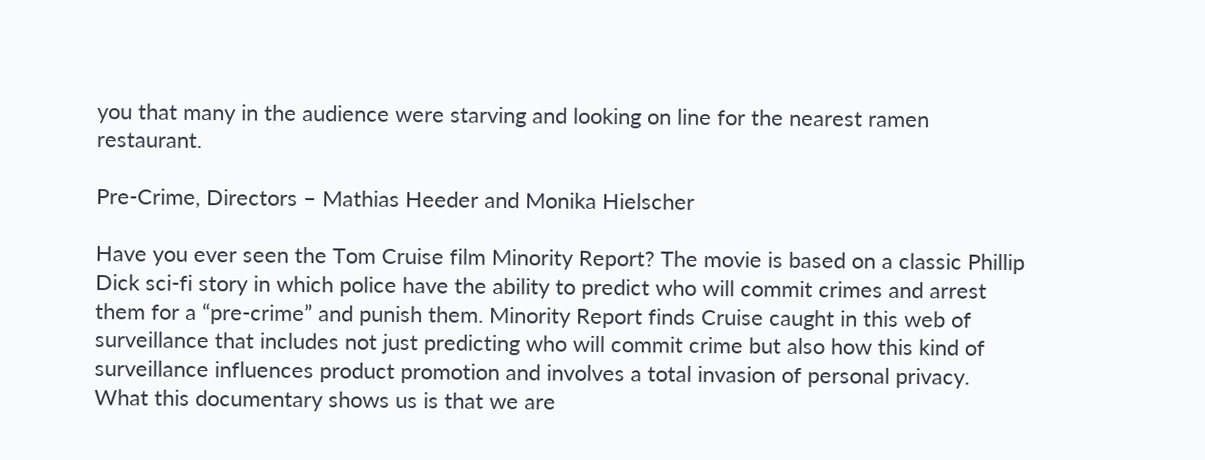you that many in the audience were starving and looking on line for the nearest ramen restaurant.

Pre-Crime, Directors – Mathias Heeder and Monika Hielscher

Have you ever seen the Tom Cruise film Minority Report? The movie is based on a classic Phillip Dick sci-fi story in which police have the ability to predict who will commit crimes and arrest them for a “pre-crime” and punish them. Minority Report finds Cruise caught in this web of surveillance that includes not just predicting who will commit crime but also how this kind of surveillance influences product promotion and involves a total invasion of personal privacy. What this documentary shows us is that we are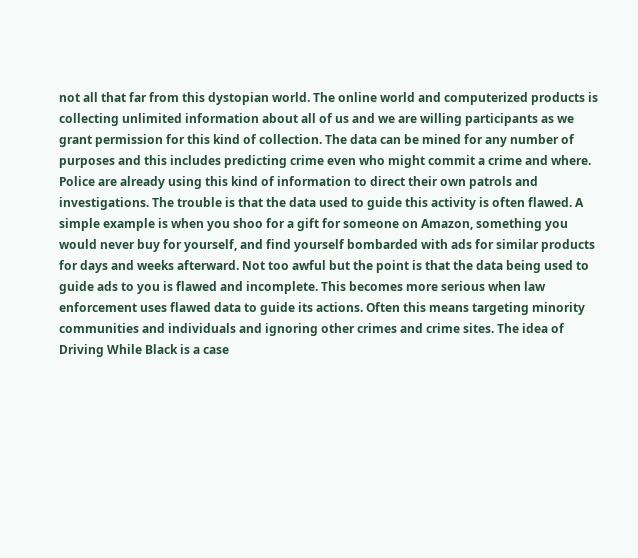not all that far from this dystopian world. The online world and computerized products is collecting unlimited information about all of us and we are willing participants as we grant permission for this kind of collection. The data can be mined for any number of purposes and this includes predicting crime even who might commit a crime and where. Police are already using this kind of information to direct their own patrols and investigations. The trouble is that the data used to guide this activity is often flawed. A simple example is when you shoo for a gift for someone on Amazon, something you would never buy for yourself, and find yourself bombarded with ads for similar products for days and weeks afterward. Not too awful but the point is that the data being used to guide ads to you is flawed and incomplete. This becomes more serious when law enforcement uses flawed data to guide its actions. Often this means targeting minority communities and individuals and ignoring other crimes and crime sites. The idea of Driving While Black is a case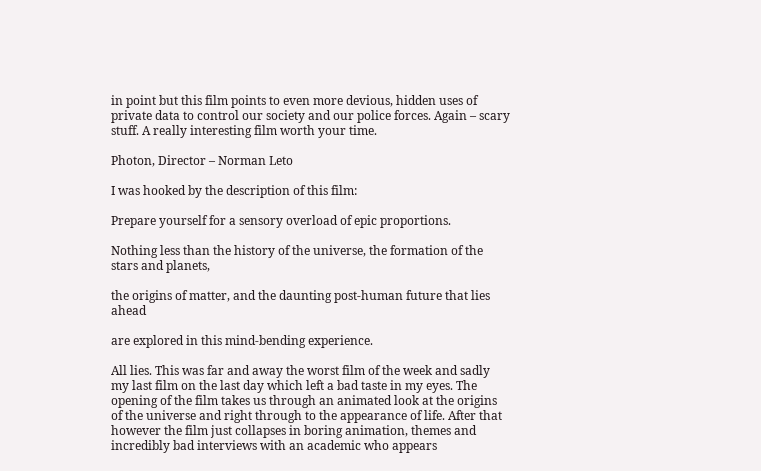in point but this film points to even more devious, hidden uses of private data to control our society and our police forces. Again – scary stuff. A really interesting film worth your time.

Photon, Director – Norman Leto

I was hooked by the description of this film:

Prepare yourself for a sensory overload of epic proportions.

Nothing less than the history of the universe, the formation of the stars and planets,

the origins of matter, and the daunting post-human future that lies ahead

are explored in this mind-bending experience.

All lies. This was far and away the worst film of the week and sadly my last film on the last day which left a bad taste in my eyes. The opening of the film takes us through an animated look at the origins of the universe and right through to the appearance of life. After that however the film just collapses in boring animation, themes and incredibly bad interviews with an academic who appears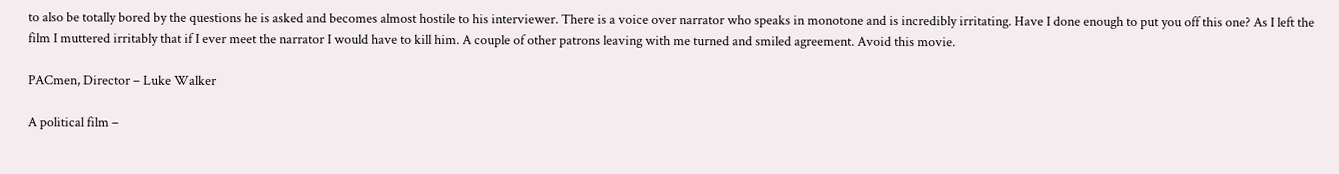to also be totally bored by the questions he is asked and becomes almost hostile to his interviewer. There is a voice over narrator who speaks in monotone and is incredibly irritating. Have I done enough to put you off this one? As I left the film I muttered irritably that if I ever meet the narrator I would have to kill him. A couple of other patrons leaving with me turned and smiled agreement. Avoid this movie.

PACmen, Director – Luke Walker

A political film –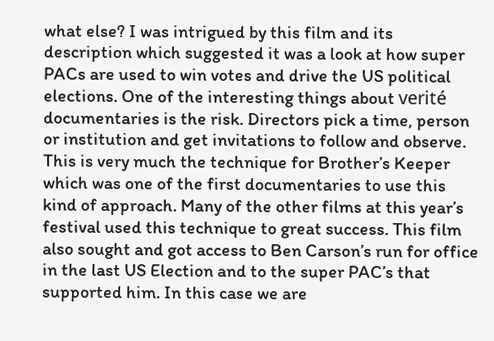what else? I was intrigued by this film and its description which suggested it was a look at how super PACs are used to win votes and drive the US political elections. One of the interesting things about verité documentaries is the risk. Directors pick a time, person or institution and get invitations to follow and observe. This is very much the technique for Brother’s Keeper which was one of the first documentaries to use this kind of approach. Many of the other films at this year’s festival used this technique to great success. This film also sought and got access to Ben Carson’s run for office in the last US Election and to the super PAC’s that supported him. In this case we are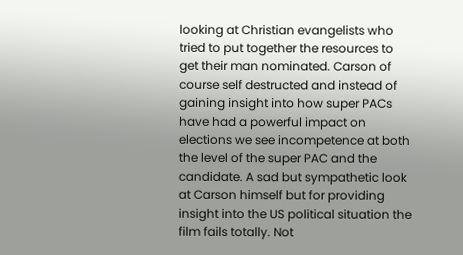looking at Christian evangelists who tried to put together the resources to get their man nominated. Carson of course self destructed and instead of gaining insight into how super PACs have had a powerful impact on elections we see incompetence at both the level of the super PAC and the candidate. A sad but sympathetic look at Carson himself but for providing insight into the US political situation the film fails totally. Not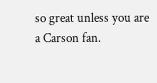so great unless you are a Carson fan.